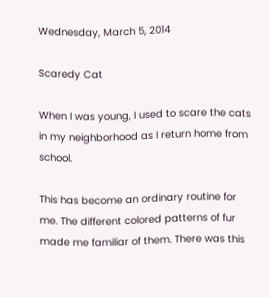Wednesday, March 5, 2014

Scaredy Cat

When I was young, I used to scare the cats in my neighborhood as I return home from school.

This has become an ordinary routine for me. The different colored patterns of fur made me familiar of them. There was this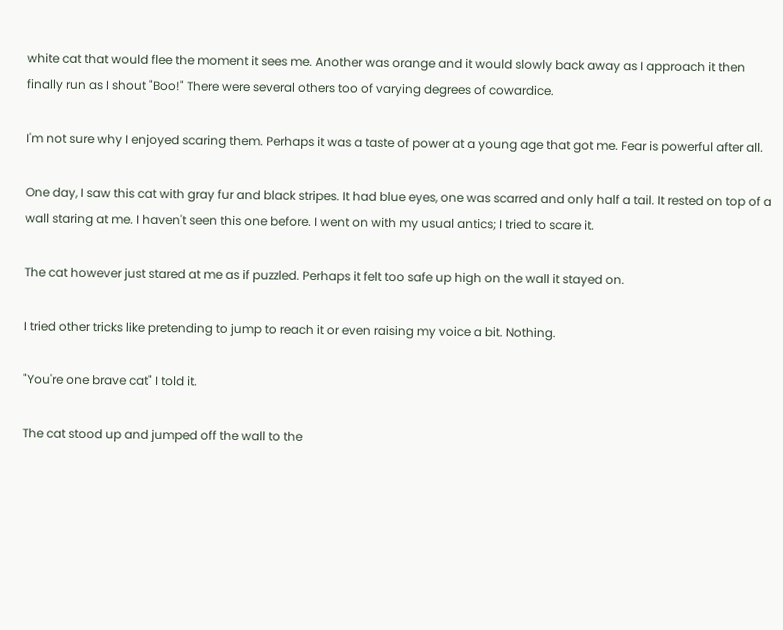white cat that would flee the moment it sees me. Another was orange and it would slowly back away as I approach it then finally run as I shout "Boo!" There were several others too of varying degrees of cowardice.

I'm not sure why I enjoyed scaring them. Perhaps it was a taste of power at a young age that got me. Fear is powerful after all.

One day, I saw this cat with gray fur and black stripes. It had blue eyes, one was scarred and only half a tail. It rested on top of a wall staring at me. I haven't seen this one before. I went on with my usual antics; I tried to scare it.

The cat however just stared at me as if puzzled. Perhaps it felt too safe up high on the wall it stayed on.

I tried other tricks like pretending to jump to reach it or even raising my voice a bit. Nothing.

"You're one brave cat" I told it.

The cat stood up and jumped off the wall to the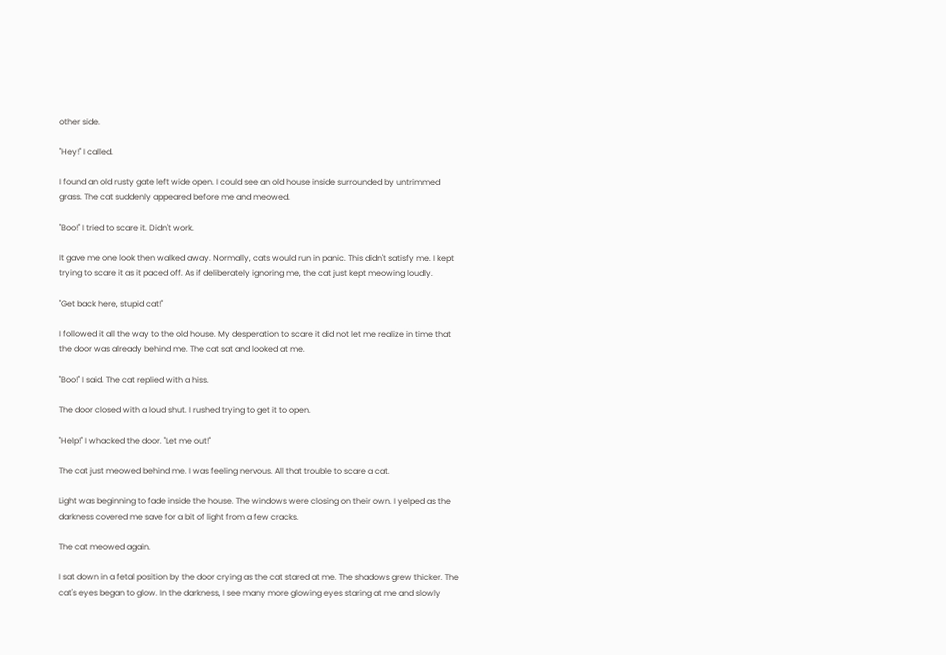other side.

"Hey!" I called.

I found an old rusty gate left wide open. I could see an old house inside surrounded by untrimmed grass. The cat suddenly appeared before me and meowed.

"Boo!" I tried to scare it. Didn't work.

It gave me one look then walked away. Normally, cats would run in panic. This didn't satisfy me. I kept trying to scare it as it paced off. As if deliberately ignoring me, the cat just kept meowing loudly.

"Get back here, stupid cat!"

I followed it all the way to the old house. My desperation to scare it did not let me realize in time that the door was already behind me. The cat sat and looked at me.

"Boo!" I said. The cat replied with a hiss.

The door closed with a loud shut. I rushed trying to get it to open.

"Help!" I whacked the door. "Let me out!"

The cat just meowed behind me. I was feeling nervous. All that trouble to scare a cat.

Light was beginning to fade inside the house. The windows were closing on their own. I yelped as the darkness covered me save for a bit of light from a few cracks.

The cat meowed again.

I sat down in a fetal position by the door crying as the cat stared at me. The shadows grew thicker. The cat's eyes began to glow. In the darkness, I see many more glowing eyes staring at me and slowly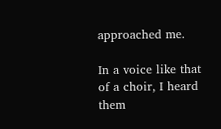approached me.

In a voice like that of a choir, I heard them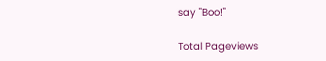say "Boo!"

Total Pageviews